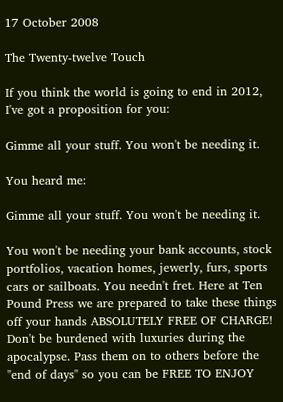17 October 2008

The Twenty-twelve Touch

If you think the world is going to end in 2012, I've got a proposition for you:

Gimme all your stuff. You won't be needing it.

You heard me:

Gimme all your stuff. You won't be needing it.

You won't be needing your bank accounts, stock portfolios, vacation homes, jewerly, furs, sports cars or sailboats. You needn't fret. Here at Ten Pound Press we are prepared to take these things off your hands ABSOLUTELY FREE OF CHARGE! Don't be burdened with luxuries during the apocalypse. Pass them on to others before the "end of days" so you can be FREE TO ENJOY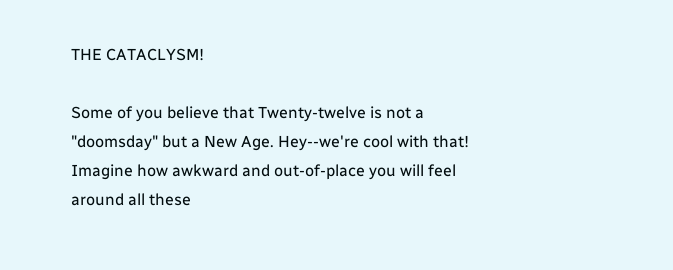THE CATACLYSM!

Some of you believe that Twenty-twelve is not a "doomsday" but a New Age. Hey--we're cool with that! Imagine how awkward and out-of-place you will feel around all these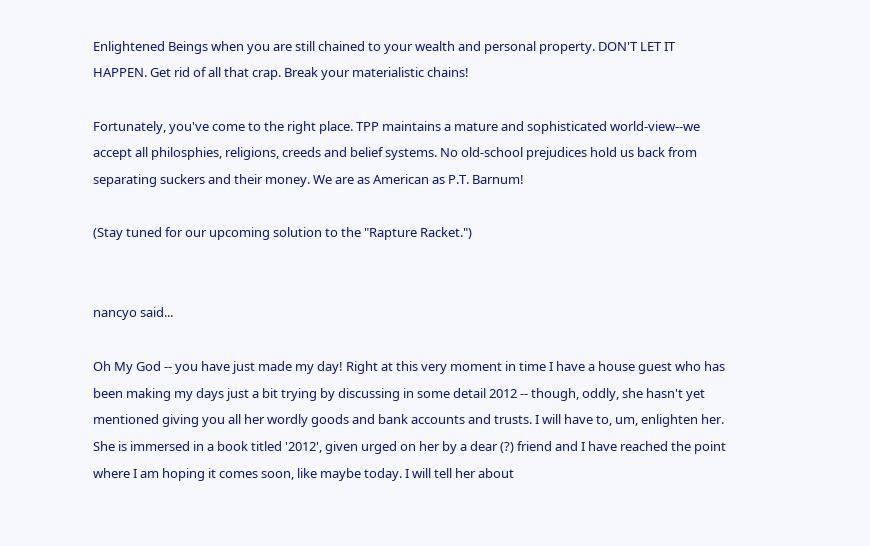Enlightened Beings when you are still chained to your wealth and personal property. DON'T LET IT HAPPEN. Get rid of all that crap. Break your materialistic chains!

Fortunately, you've come to the right place. TPP maintains a mature and sophisticated world-view--we accept all philosphies, religions, creeds and belief systems. No old-school prejudices hold us back from separating suckers and their money. We are as American as P.T. Barnum!

(Stay tuned for our upcoming solution to the "Rapture Racket.")


nancyo said...

Oh My God -- you have just made my day! Right at this very moment in time I have a house guest who has been making my days just a bit trying by discussing in some detail 2012 -- though, oddly, she hasn't yet mentioned giving you all her wordly goods and bank accounts and trusts. I will have to, um, enlighten her. She is immersed in a book titled '2012', given urged on her by a dear (?) friend and I have reached the point where I am hoping it comes soon, like maybe today. I will tell her about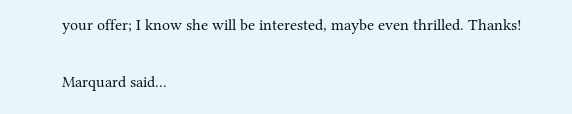your offer; I know she will be interested, maybe even thrilled. Thanks!

Marquard said...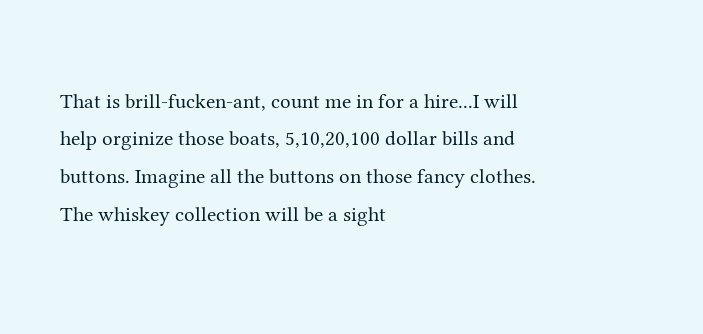That is brill-fucken-ant, count me in for a hire...I will help orginize those boats, 5,10,20,100 dollar bills and buttons. Imagine all the buttons on those fancy clothes. The whiskey collection will be a sight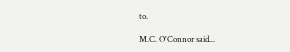to.

M.C. O'Connor said...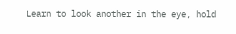Learn to look another in the eye, hold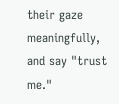their gaze meaningfully, and say "trust me."